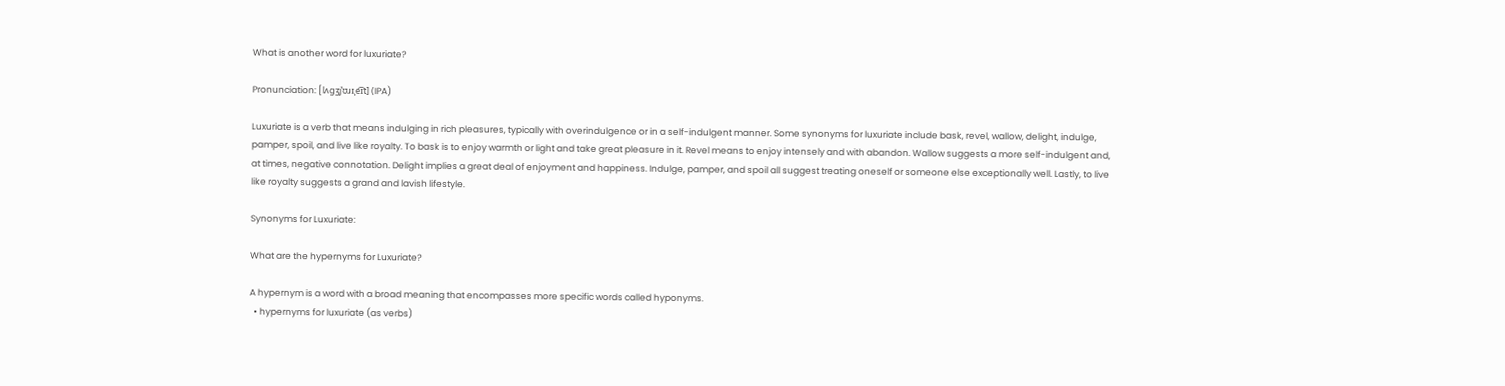What is another word for luxuriate?

Pronunciation: [lʌɡʒjˈʊɹɪˌe͡ɪt] (IPA)

Luxuriate is a verb that means indulging in rich pleasures, typically with overindulgence or in a self-indulgent manner. Some synonyms for luxuriate include bask, revel, wallow, delight, indulge, pamper, spoil, and live like royalty. To bask is to enjoy warmth or light and take great pleasure in it. Revel means to enjoy intensely and with abandon. Wallow suggests a more self-indulgent and, at times, negative connotation. Delight implies a great deal of enjoyment and happiness. Indulge, pamper, and spoil all suggest treating oneself or someone else exceptionally well. Lastly, to live like royalty suggests a grand and lavish lifestyle.

Synonyms for Luxuriate:

What are the hypernyms for Luxuriate?

A hypernym is a word with a broad meaning that encompasses more specific words called hyponyms.
  • hypernyms for luxuriate (as verbs)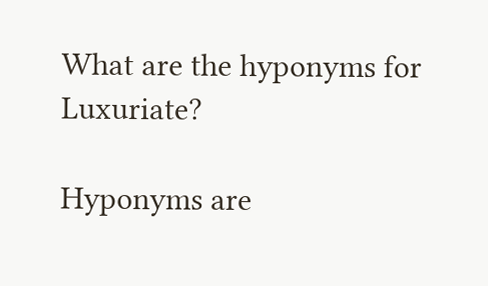What are the hyponyms for Luxuriate?

Hyponyms are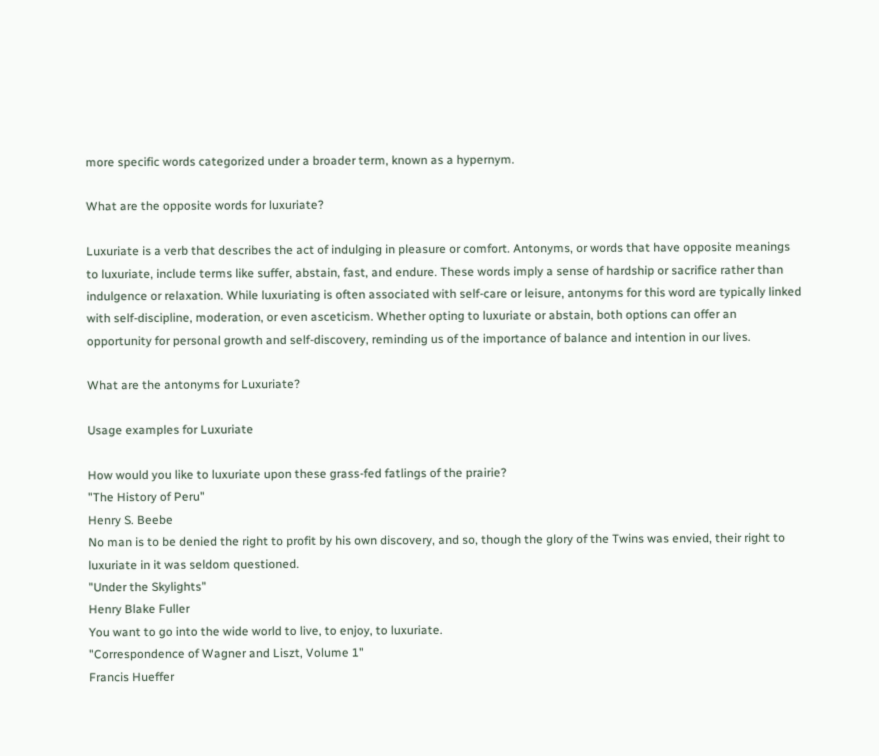more specific words categorized under a broader term, known as a hypernym.

What are the opposite words for luxuriate?

Luxuriate is a verb that describes the act of indulging in pleasure or comfort. Antonyms, or words that have opposite meanings to luxuriate, include terms like suffer, abstain, fast, and endure. These words imply a sense of hardship or sacrifice rather than indulgence or relaxation. While luxuriating is often associated with self-care or leisure, antonyms for this word are typically linked with self-discipline, moderation, or even asceticism. Whether opting to luxuriate or abstain, both options can offer an opportunity for personal growth and self-discovery, reminding us of the importance of balance and intention in our lives.

What are the antonyms for Luxuriate?

Usage examples for Luxuriate

How would you like to luxuriate upon these grass-fed fatlings of the prairie?
"The History of Peru"
Henry S. Beebe
No man is to be denied the right to profit by his own discovery, and so, though the glory of the Twins was envied, their right to luxuriate in it was seldom questioned.
"Under the Skylights"
Henry Blake Fuller
You want to go into the wide world to live, to enjoy, to luxuriate.
"Correspondence of Wagner and Liszt, Volume 1"
Francis Hueffer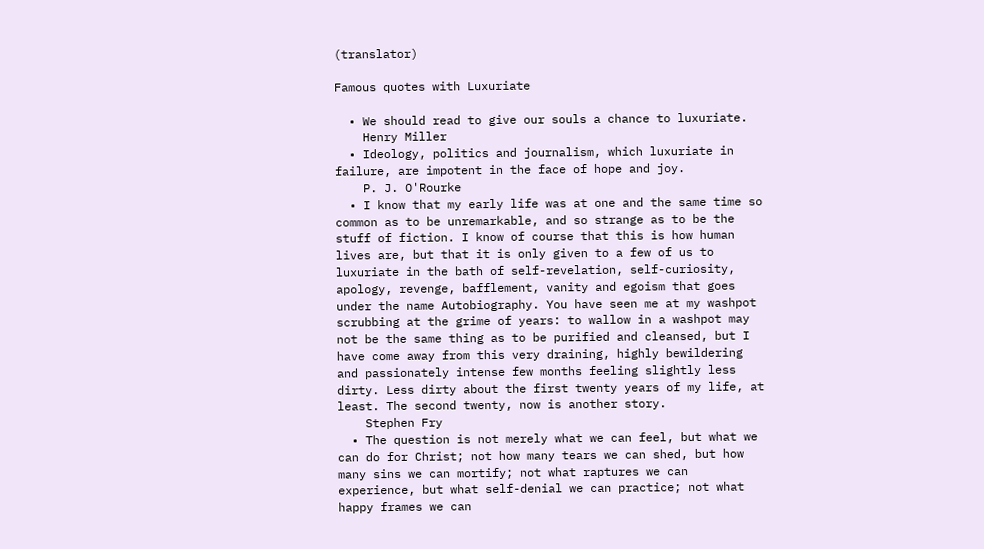(translator)

Famous quotes with Luxuriate

  • We should read to give our souls a chance to luxuriate.
    Henry Miller
  • Ideology, politics and journalism, which luxuriate in failure, are impotent in the face of hope and joy.
    P. J. O'Rourke
  • I know that my early life was at one and the same time so common as to be unremarkable, and so strange as to be the stuff of fiction. I know of course that this is how human lives are, but that it is only given to a few of us to luxuriate in the bath of self-revelation, self-curiosity, apology, revenge, bafflement, vanity and egoism that goes under the name Autobiography. You have seen me at my washpot scrubbing at the grime of years: to wallow in a washpot may not be the same thing as to be purified and cleansed, but I have come away from this very draining, highly bewildering and passionately intense few months feeling slightly less dirty. Less dirty about the first twenty years of my life, at least. The second twenty, now is another story.
    Stephen Fry
  • The question is not merely what we can feel, but what we can do for Christ; not how many tears we can shed, but how many sins we can mortify; not what raptures we can experience, but what self-denial we can practice; not what happy frames we can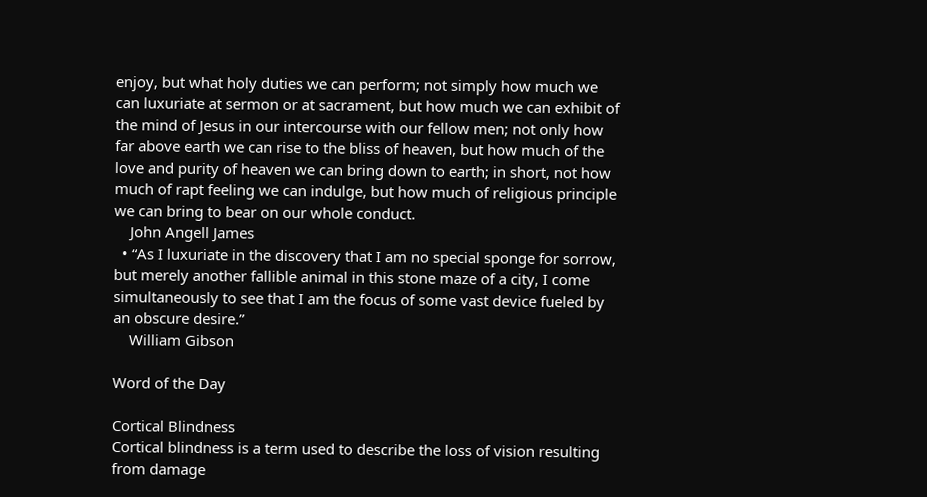enjoy, but what holy duties we can perform; not simply how much we can luxuriate at sermon or at sacrament, but how much we can exhibit of the mind of Jesus in our intercourse with our fellow men; not only how far above earth we can rise to the bliss of heaven, but how much of the love and purity of heaven we can bring down to earth; in short, not how much of rapt feeling we can indulge, but how much of religious principle we can bring to bear on our whole conduct.
    John Angell James
  • “As I luxuriate in the discovery that I am no special sponge for sorrow, but merely another fallible animal in this stone maze of a city, I come simultaneously to see that I am the focus of some vast device fueled by an obscure desire.”
    William Gibson

Word of the Day

Cortical Blindness
Cortical blindness is a term used to describe the loss of vision resulting from damage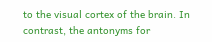to the visual cortex of the brain. In contrast, the antonyms for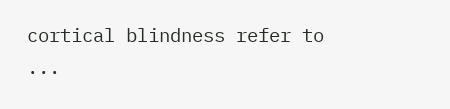cortical blindness refer to ...